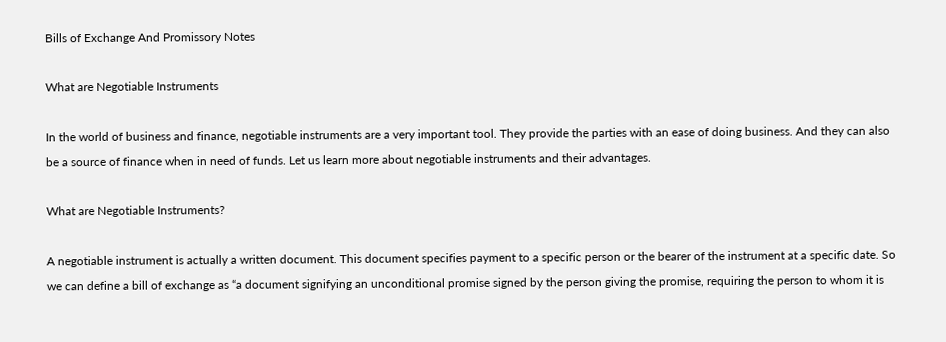Bills of Exchange And Promissory Notes

What are Negotiable Instruments

In the world of business and finance, negotiable instruments are a very important tool. They provide the parties with an ease of doing business. And they can also be a source of finance when in need of funds. Let us learn more about negotiable instruments and their advantages.

What are Negotiable Instruments?

A negotiable instrument is actually a written document. This document specifies payment to a specific person or the bearer of the instrument at a specific date. So we can define a bill of exchange as “a document signifying an unconditional promise signed by the person giving the promise, requiring the person to whom it is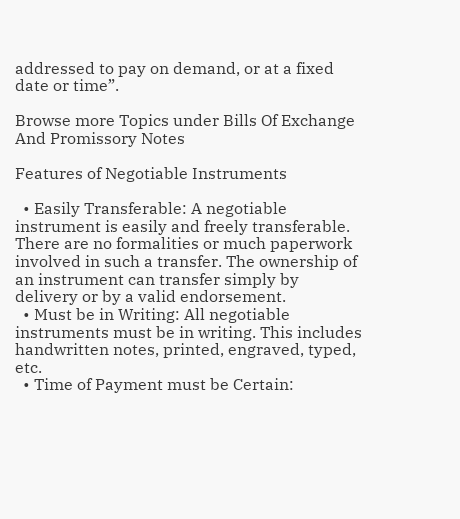addressed to pay on demand, or at a fixed date or time”.

Browse more Topics under Bills Of Exchange And Promissory Notes

Features of Negotiable Instruments

  • Easily Transferable: A negotiable instrument is easily and freely transferable. There are no formalities or much paperwork involved in such a transfer. The ownership of an instrument can transfer simply by delivery or by a valid endorsement.
  • Must be in Writing: All negotiable instruments must be in writing. This includes handwritten notes, printed, engraved, typed, etc.
  • Time of Payment must be Certain: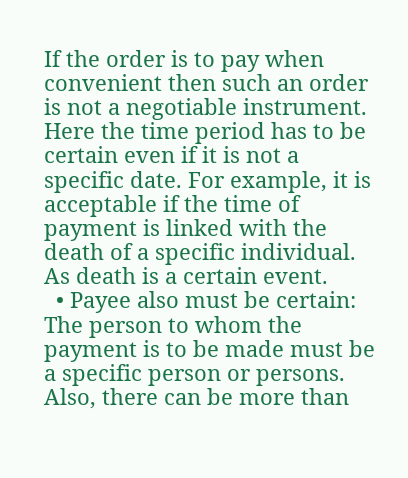If the order is to pay when convenient then such an order is not a negotiable instrument. Here the time period has to be certain even if it is not a specific date. For example, it is acceptable if the time of payment is linked with the death of a specific individual. As death is a certain event.
  • Payee also must be certain: The person to whom the payment is to be made must be a specific person or persons. Also, there can be more than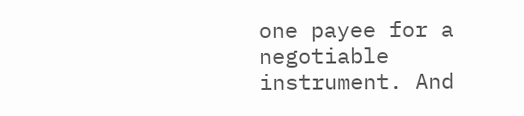one payee for a negotiable instrument. And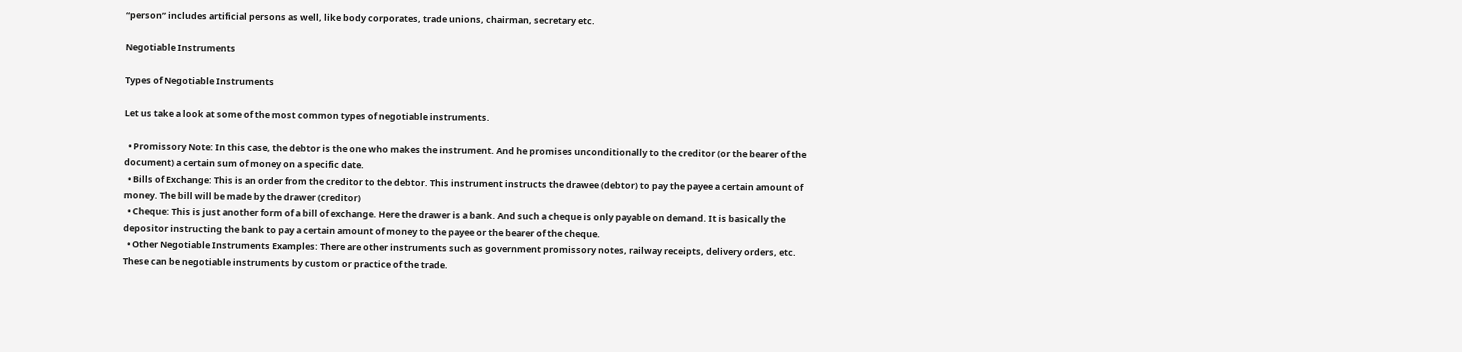“person” includes artificial persons as well, like body corporates, trade unions, chairman, secretary etc.

Negotiable Instruments

Types of Negotiable Instruments

Let us take a look at some of the most common types of negotiable instruments.

  • Promissory Note: In this case, the debtor is the one who makes the instrument. And he promises unconditionally to the creditor (or the bearer of the document) a certain sum of money on a specific date.
  • Bills of Exchange: This is an order from the creditor to the debtor. This instrument instructs the drawee (debtor) to pay the payee a certain amount of money. The bill will be made by the drawer (creditor)
  • Cheque: This is just another form of a bill of exchange. Here the drawer is a bank. And such a cheque is only payable on demand. It is basically the depositor instructing the bank to pay a certain amount of money to the payee or the bearer of the cheque.
  • Other Negotiable Instruments Examples: There are other instruments such as government promissory notes, railway receipts, delivery orders, etc. These can be negotiable instruments by custom or practice of the trade.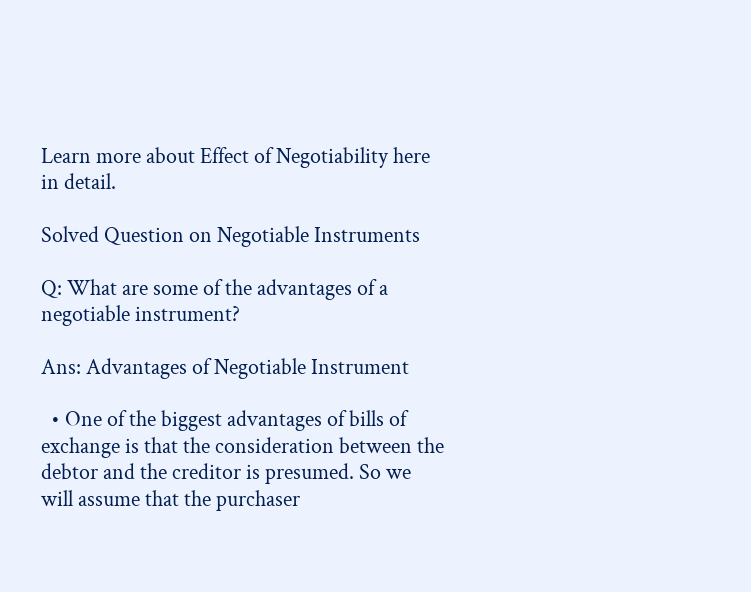Learn more about Effect of Negotiability here in detail.

Solved Question on Negotiable Instruments

Q: What are some of the advantages of a negotiable instrument?

Ans: Advantages of Negotiable Instrument

  • One of the biggest advantages of bills of exchange is that the consideration between the debtor and the creditor is presumed. So we will assume that the purchaser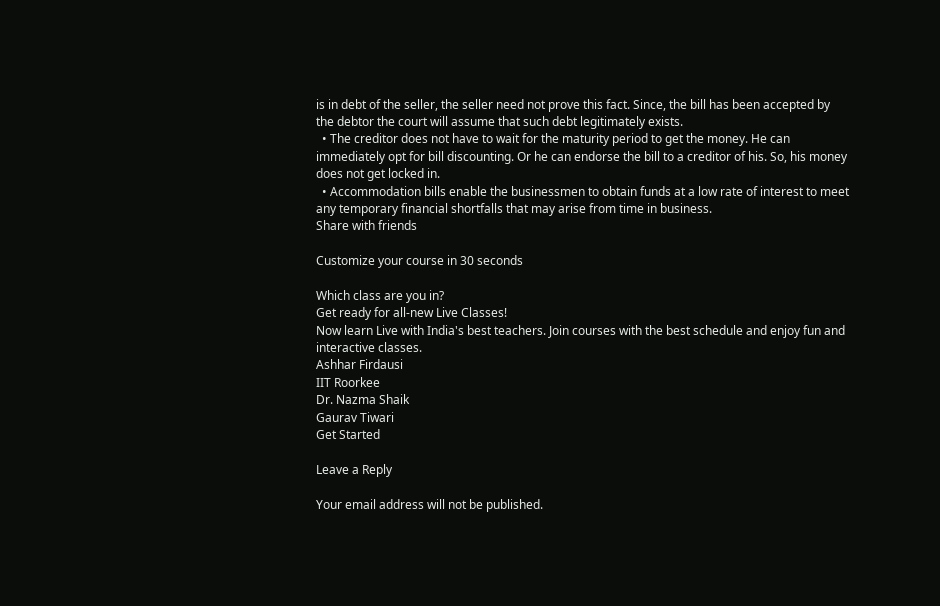is in debt of the seller, the seller need not prove this fact. Since, the bill has been accepted by the debtor the court will assume that such debt legitimately exists.
  • The creditor does not have to wait for the maturity period to get the money. He can immediately opt for bill discounting. Or he can endorse the bill to a creditor of his. So, his money does not get locked in.
  • Accommodation bills enable the businessmen to obtain funds at a low rate of interest to meet any temporary financial shortfalls that may arise from time in business.
Share with friends

Customize your course in 30 seconds

Which class are you in?
Get ready for all-new Live Classes!
Now learn Live with India's best teachers. Join courses with the best schedule and enjoy fun and interactive classes.
Ashhar Firdausi
IIT Roorkee
Dr. Nazma Shaik
Gaurav Tiwari
Get Started

Leave a Reply

Your email address will not be published.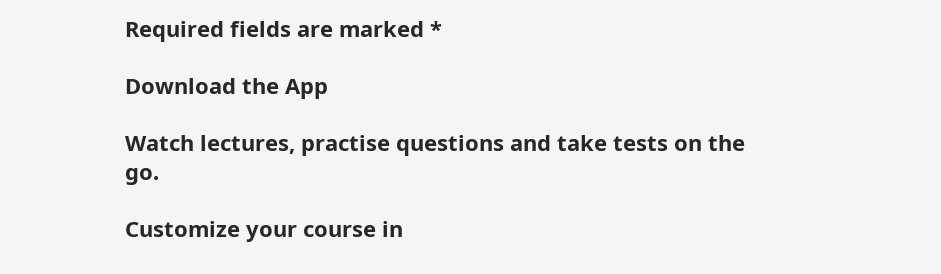Required fields are marked *

Download the App

Watch lectures, practise questions and take tests on the go.

Customize your course in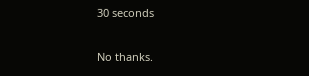30 seconds

No thanks.